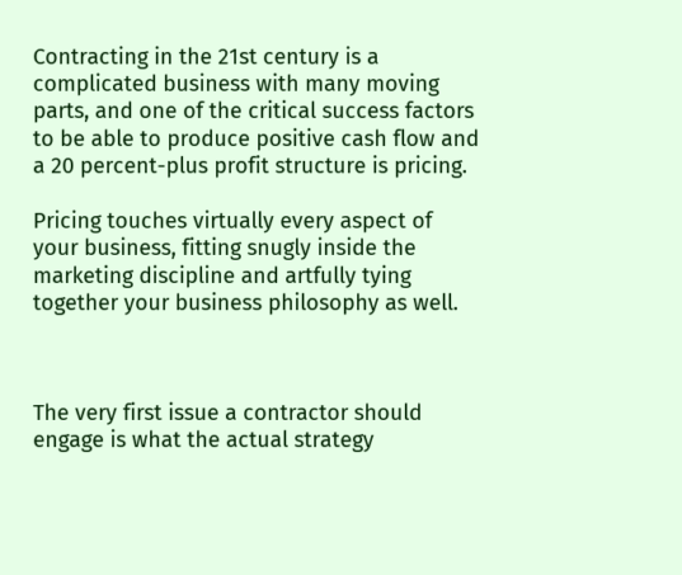Contracting in the 21st century is a complicated business with many moving parts, and one of the critical success factors to be able to produce positive cash flow and a 20 percent-plus profit structure is pricing.

Pricing touches virtually every aspect of your business, fitting snugly inside the marketing discipline and artfully tying together your business philosophy as well.



The very first issue a contractor should engage is what the actual strategy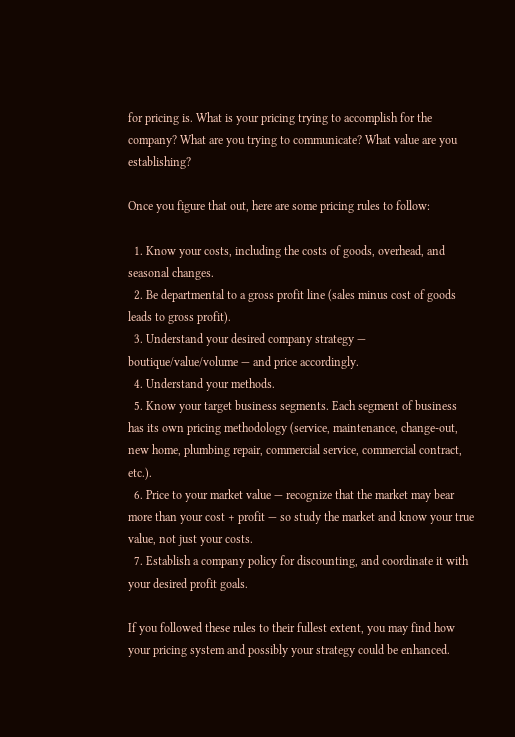for pricing is. What is your pricing trying to accomplish for the company? What are you trying to communicate? What value are you establishing?

Once you figure that out, here are some pricing rules to follow:

  1. Know your costs, including the costs of goods, overhead, and seasonal changes.
  2. Be departmental to a gross profit line (sales minus cost of goods leads to gross profit).
  3. Understand your desired company strategy — boutique/value/volume — and price accordingly.
  4. Understand your methods.
  5. Know your target business segments. Each segment of business has its own pricing methodology (service, maintenance, change-out, new home, plumbing repair, commercial service, commercial contract, etc.).
  6. Price to your market value — recognize that the market may bear more than your cost + profit — so study the market and know your true value, not just your costs.
  7. Establish a company policy for discounting, and coordinate it with your desired profit goals.

If you followed these rules to their fullest extent, you may find how your pricing system and possibly your strategy could be enhanced.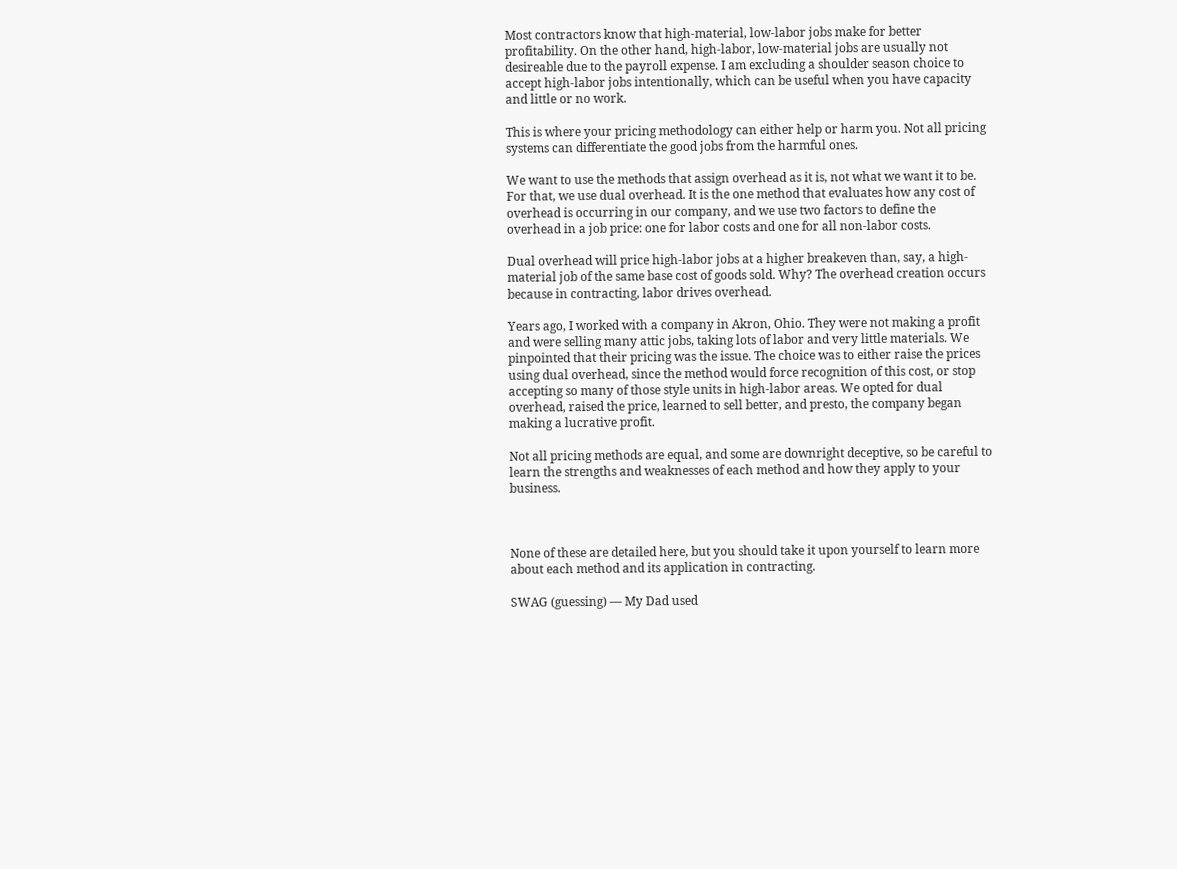Most contractors know that high-material, low-labor jobs make for better profitability. On the other hand, high-labor, low-material jobs are usually not desireable due to the payroll expense. I am excluding a shoulder season choice to accept high-labor jobs intentionally, which can be useful when you have capacity and little or no work.

This is where your pricing methodology can either help or harm you. Not all pricing systems can differentiate the good jobs from the harmful ones.

We want to use the methods that assign overhead as it is, not what we want it to be. For that, we use dual overhead. It is the one method that evaluates how any cost of overhead is occurring in our company, and we use two factors to define the overhead in a job price: one for labor costs and one for all non-labor costs.

Dual overhead will price high-labor jobs at a higher breakeven than, say, a high-material job of the same base cost of goods sold. Why? The overhead creation occurs because in contracting, labor drives overhead.

Years ago, I worked with a company in Akron, Ohio. They were not making a profit and were selling many attic jobs, taking lots of labor and very little materials. We pinpointed that their pricing was the issue. The choice was to either raise the prices using dual overhead, since the method would force recognition of this cost, or stop accepting so many of those style units in high-labor areas. We opted for dual overhead, raised the price, learned to sell better, and presto, the company began making a lucrative profit.

Not all pricing methods are equal, and some are downright deceptive, so be careful to learn the strengths and weaknesses of each method and how they apply to your business.



None of these are detailed here, but you should take it upon yourself to learn more about each method and its application in contracting.

SWAG (guessing) — My Dad used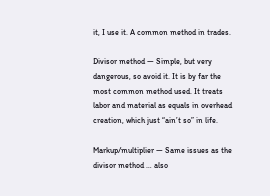it, I use it. A common method in trades.

Divisor method — Simple, but very dangerous, so avoid it. It is by far the most common method used. It treats labor and material as equals in overhead creation, which just “ain’t so” in life.

Markup/multiplier — Same issues as the divisor method … also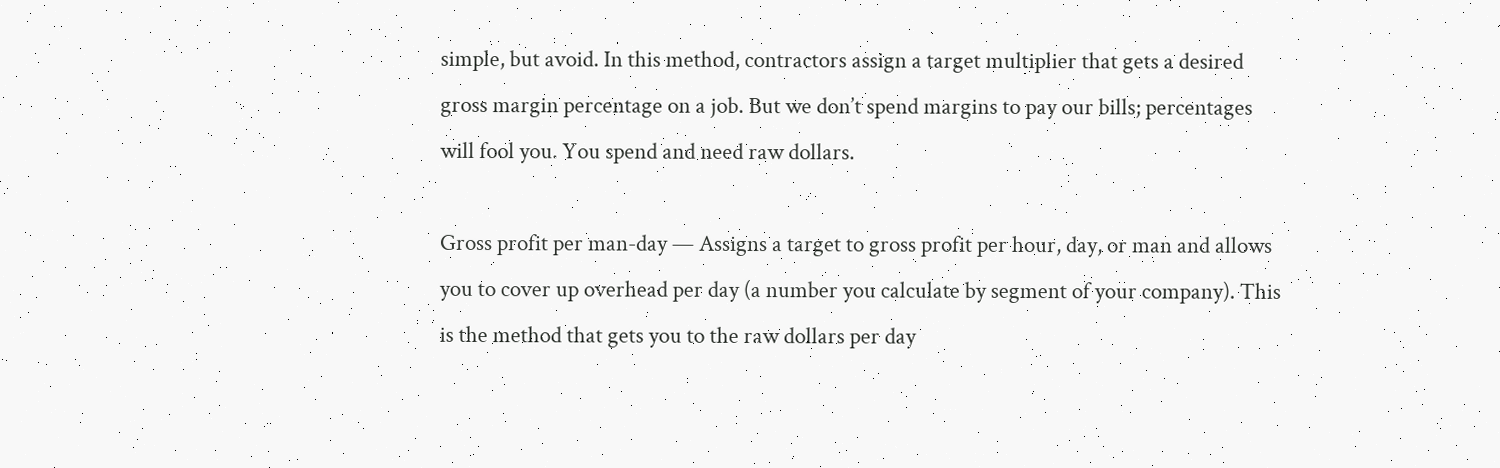simple, but avoid. In this method, contractors assign a target multiplier that gets a desired gross margin percentage on a job. But we don’t spend margins to pay our bills; percentages will fool you. You spend and need raw dollars.

Gross profit per man-day — Assigns a target to gross profit per hour, day, or man and allows you to cover up overhead per day (a number you calculate by segment of your company). This is the method that gets you to the raw dollars per day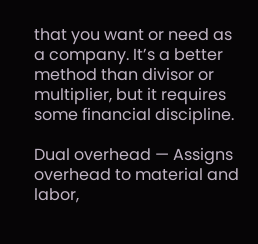that you want or need as a company. It’s a better method than divisor or multiplier, but it requires some financial discipline.

Dual overhead — Assigns overhead to material and labor,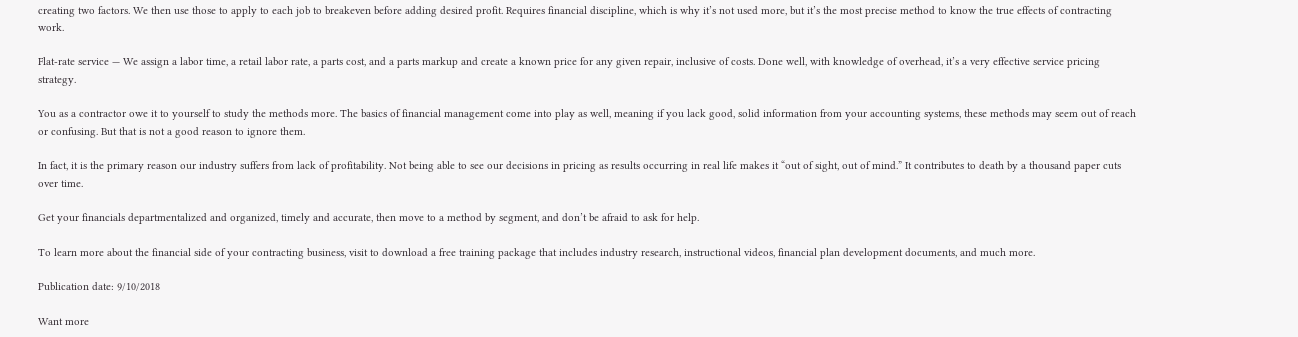creating two factors. We then use those to apply to each job to breakeven before adding desired profit. Requires financial discipline, which is why it’s not used more, but it’s the most precise method to know the true effects of contracting work.

Flat-rate service — We assign a labor time, a retail labor rate, a parts cost, and a parts markup and create a known price for any given repair, inclusive of costs. Done well, with knowledge of overhead, it’s a very effective service pricing strategy.

You as a contractor owe it to yourself to study the methods more. The basics of financial management come into play as well, meaning if you lack good, solid information from your accounting systems, these methods may seem out of reach or confusing. But that is not a good reason to ignore them.

In fact, it is the primary reason our industry suffers from lack of profitability. Not being able to see our decisions in pricing as results occurring in real life makes it “out of sight, out of mind.” It contributes to death by a thousand paper cuts over time.

Get your financials departmentalized and organized, timely and accurate, then move to a method by segment, and don’t be afraid to ask for help.

To learn more about the financial side of your contracting business, visit to download a free training package that includes industry research, instructional videos, financial plan development documents, and much more.

Publication date: 9/10/2018

Want more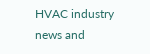HVAC industry news and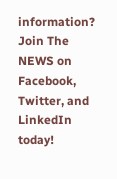information? Join The NEWS on Facebook, Twitter, and LinkedIn today!